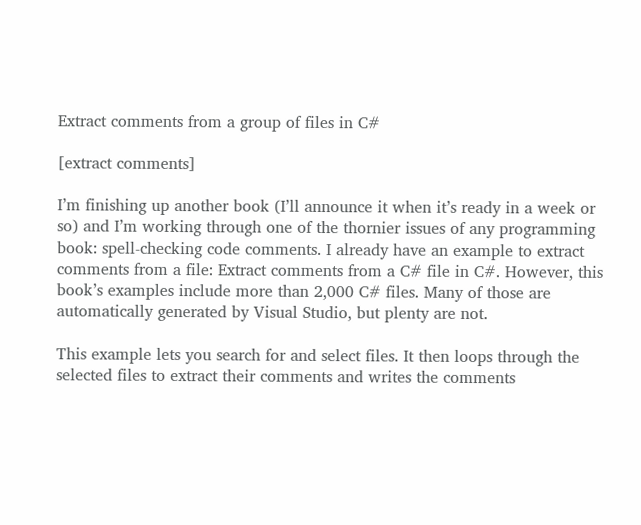Extract comments from a group of files in C#

[extract comments]

I’m finishing up another book (I’ll announce it when it’s ready in a week or so) and I’m working through one of the thornier issues of any programming book: spell-checking code comments. I already have an example to extract comments from a file: Extract comments from a C# file in C#. However, this book’s examples include more than 2,000 C# files. Many of those are automatically generated by Visual Studio, but plenty are not.

This example lets you search for and select files. It then loops through the selected files to extract their comments and writes the comments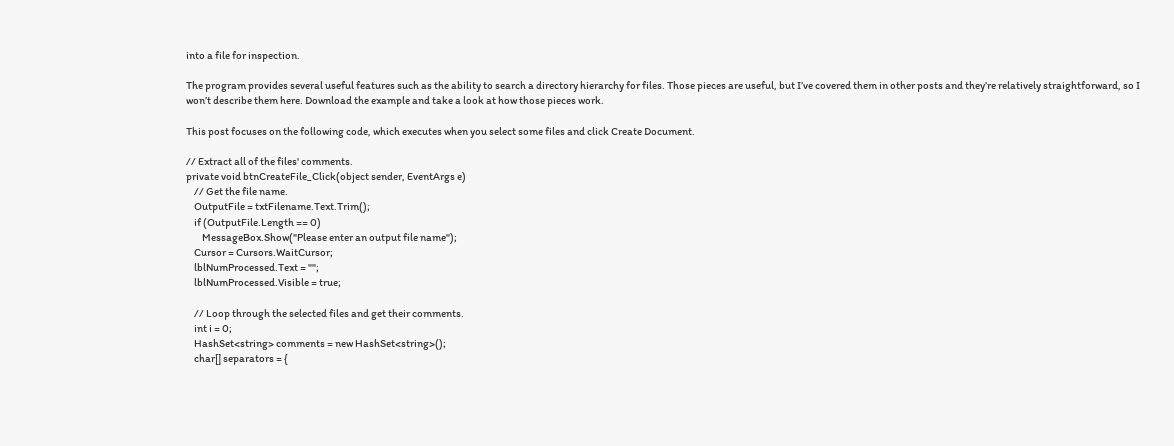into a file for inspection.

The program provides several useful features such as the ability to search a directory hierarchy for files. Those pieces are useful, but I’ve covered them in other posts and they’re relatively straightforward, so I won’t describe them here. Download the example and take a look at how those pieces work.

This post focuses on the following code, which executes when you select some files and click Create Document.

// Extract all of the files' comments.
private void btnCreateFile_Click(object sender, EventArgs e)
    // Get the file name.
    OutputFile = txtFilename.Text.Trim();
    if (OutputFile.Length == 0)
        MessageBox.Show("Please enter an output file name");
    Cursor = Cursors.WaitCursor;
    lblNumProcessed.Text = "";
    lblNumProcessed.Visible = true;

    // Loop through the selected files and get their comments.
    int i = 0;
    HashSet<string> comments = new HashSet<string>();
    char[] separators = {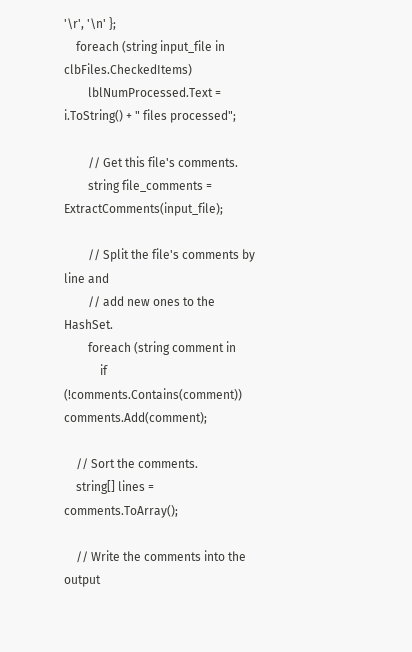'\r', '\n' };
    foreach (string input_file in clbFiles.CheckedItems)
        lblNumProcessed.Text = i.ToString() + " files processed";

        // Get this file's comments.
        string file_comments = ExtractComments(input_file);

        // Split the file's comments by line and
        // add new ones to the HashSet.
        foreach (string comment in
            if (!comments.Contains(comment)) comments.Add(comment);

    // Sort the comments.
    string[] lines = comments.ToArray();

    // Write the comments into the output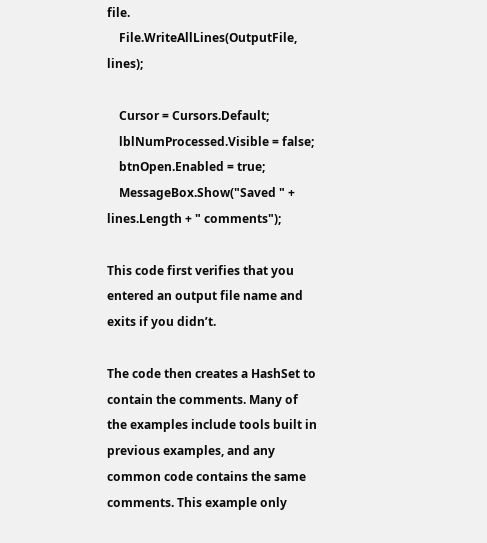file.
    File.WriteAllLines(OutputFile, lines);

    Cursor = Cursors.Default;
    lblNumProcessed.Visible = false;
    btnOpen.Enabled = true;
    MessageBox.Show("Saved " + lines.Length + " comments");

This code first verifies that you entered an output file name and exits if you didn’t.

The code then creates a HashSet to contain the comments. Many of the examples include tools built in previous examples, and any common code contains the same comments. This example only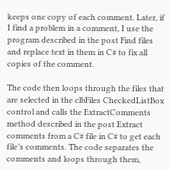keeps one copy of each comment. Later, if I find a problem in a comment, I use the program described in the post Find files and replace text in them in C# to fix all copies of the comment.

The code then loops through the files that are selected in the clbFiles CheckedListBox control and calls the ExtractComments method described in the post Extract comments from a C# file in C# to get each file’s comments. The code separates the comments and loops through them,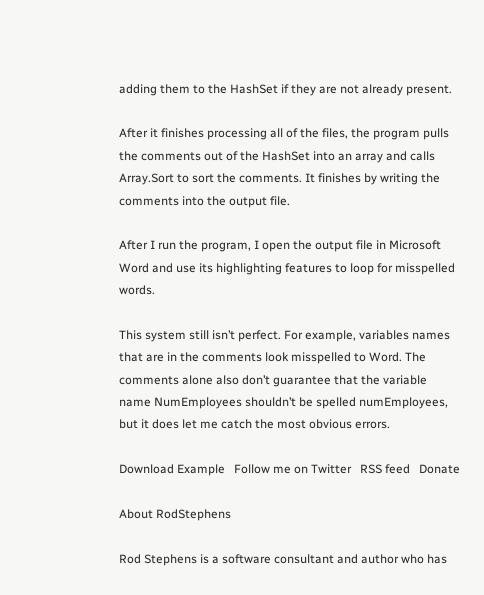adding them to the HashSet if they are not already present.

After it finishes processing all of the files, the program pulls the comments out of the HashSet into an array and calls Array.Sort to sort the comments. It finishes by writing the comments into the output file.

After I run the program, I open the output file in Microsoft Word and use its highlighting features to loop for misspelled words.

This system still isn’t perfect. For example, variables names that are in the comments look misspelled to Word. The comments alone also don’t guarantee that the variable name NumEmployees shouldn’t be spelled numEmployees, but it does let me catch the most obvious errors.

Download Example   Follow me on Twitter   RSS feed   Donate

About RodStephens

Rod Stephens is a software consultant and author who has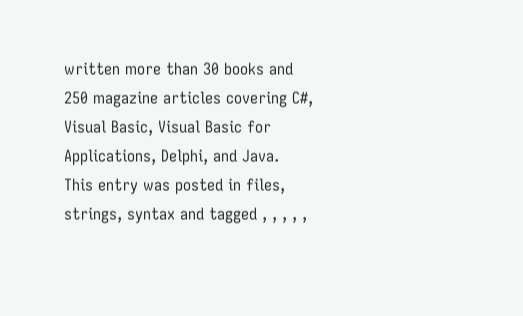written more than 30 books and 250 magazine articles covering C#, Visual Basic, Visual Basic for Applications, Delphi, and Java.
This entry was posted in files, strings, syntax and tagged , , , , ,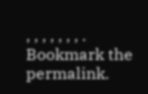, , , , , , , . Bookmark the permalink.